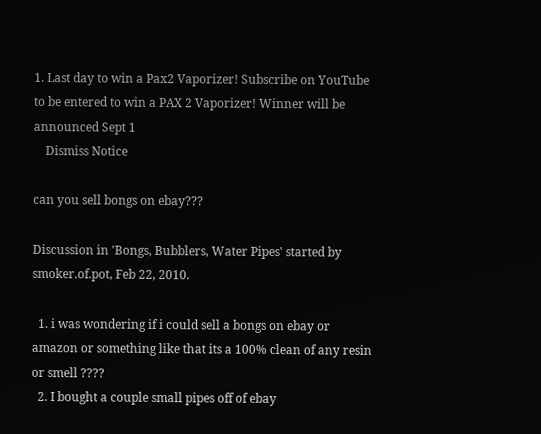1. Last day to win a Pax2 Vaporizer! Subscribe on YouTube to be entered to win a PAX 2 Vaporizer! Winner will be announced Sept 1
    Dismiss Notice

can you sell bongs on ebay???

Discussion in 'Bongs, Bubblers, Water Pipes' started by smoker.of.pot, Feb 22, 2010.

  1. i was wondering if i could sell a bongs on ebay or amazon or something like that its a 100% clean of any resin or smell ????
  2. I bought a couple small pipes off of ebay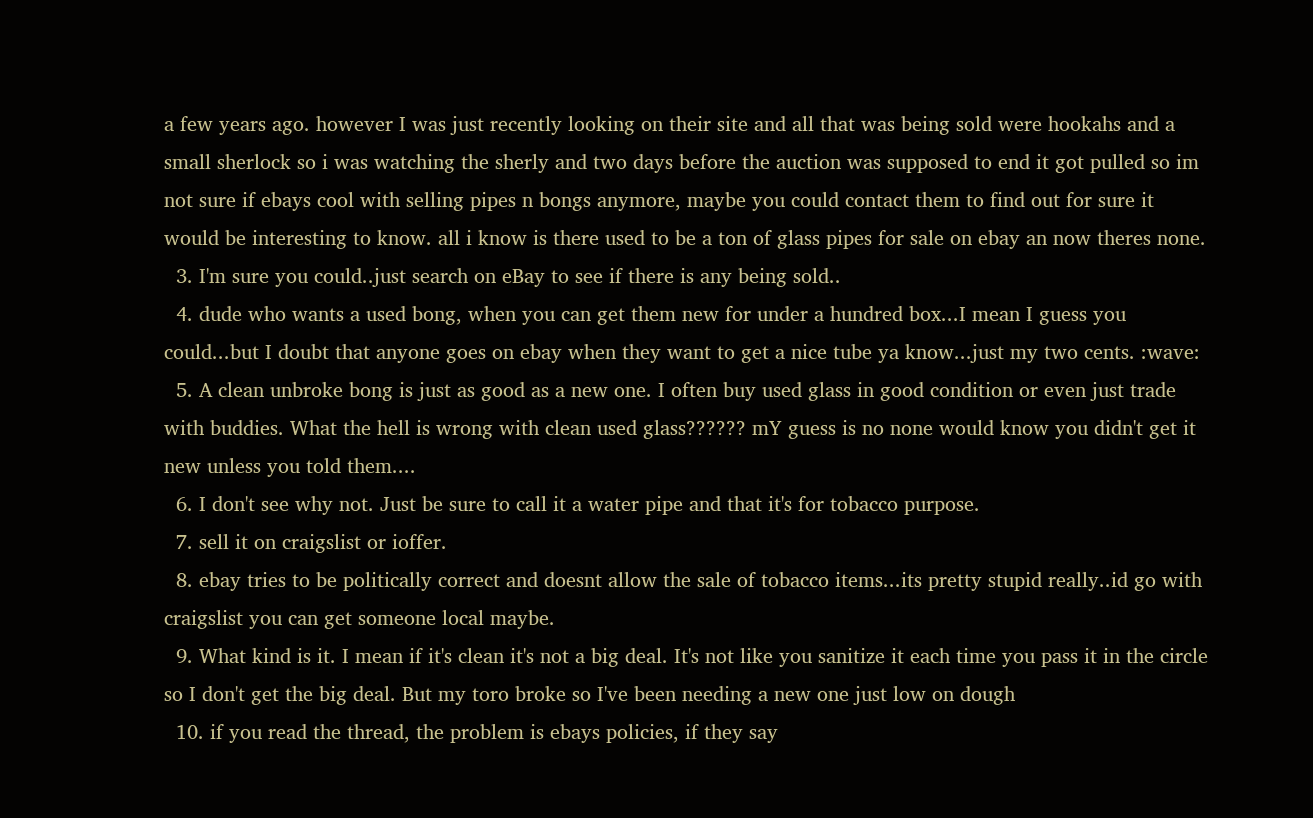a few years ago. however I was just recently looking on their site and all that was being sold were hookahs and a small sherlock so i was watching the sherly and two days before the auction was supposed to end it got pulled so im not sure if ebays cool with selling pipes n bongs anymore, maybe you could contact them to find out for sure it would be interesting to know. all i know is there used to be a ton of glass pipes for sale on ebay an now theres none.
  3. I'm sure you could..just search on eBay to see if there is any being sold..
  4. dude who wants a used bong, when you can get them new for under a hundred box...I mean I guess you could...but I doubt that anyone goes on ebay when they want to get a nice tube ya know...just my two cents. :wave:
  5. A clean unbroke bong is just as good as a new one. I often buy used glass in good condition or even just trade with buddies. What the hell is wrong with clean used glass?????? mY guess is no none would know you didn't get it new unless you told them....
  6. I don't see why not. Just be sure to call it a water pipe and that it's for tobacco purpose.
  7. sell it on craigslist or ioffer.
  8. ebay tries to be politically correct and doesnt allow the sale of tobacco items...its pretty stupid really..id go with craigslist you can get someone local maybe.
  9. What kind is it. I mean if it's clean it's not a big deal. It's not like you sanitize it each time you pass it in the circle so I don't get the big deal. But my toro broke so I've been needing a new one just low on dough
  10. if you read the thread, the problem is ebays policies, if they say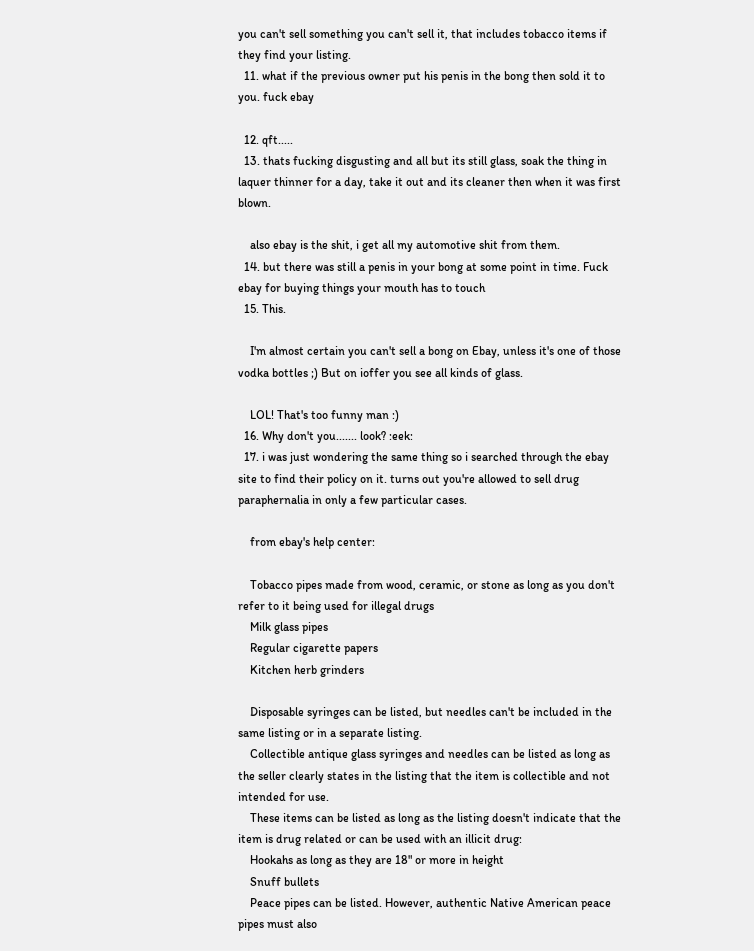you can't sell something you can't sell it, that includes tobacco items if they find your listing.
  11. what if the previous owner put his penis in the bong then sold it to you. fuck ebay

  12. qft.....
  13. thats fucking disgusting and all but its still glass, soak the thing in laquer thinner for a day, take it out and its cleaner then when it was first blown.

    also ebay is the shit, i get all my automotive shit from them.
  14. but there was still a penis in your bong at some point in time. Fuck ebay for buying things your mouth has to touch
  15. This.

    I'm almost certain you can't sell a bong on Ebay, unless it's one of those vodka bottles ;) But on ioffer you see all kinds of glass.

    LOL! That's too funny man :)
  16. Why don't you....... look? :eek:
  17. i was just wondering the same thing so i searched through the ebay site to find their policy on it. turns out you're allowed to sell drug paraphernalia in only a few particular cases.

    from ebay's help center:

    Tobacco pipes made from wood, ceramic, or stone as long as you don't refer to it being used for illegal drugs
    Milk glass pipes
    Regular cigarette papers
    Kitchen herb grinders

    Disposable syringes can be listed, but needles can't be included in the same listing or in a separate listing.
    Collectible antique glass syringes and needles can be listed as long as the seller clearly states in the listing that the item is collectible and not intended for use.
    These items can be listed as long as the listing doesn't indicate that the item is drug related or can be used with an illicit drug:
    Hookahs as long as they are 18" or more in height
    Snuff bullets
    Peace pipes can be listed. However, authentic Native American peace pipes must also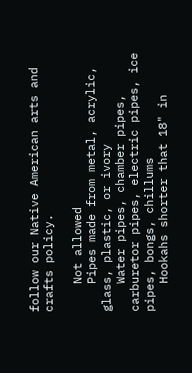follow our Native American arts and crafts policy.

    Not allowed
    Pipes made from metal, acrylic, glass, plastic, or ivory
    Water pipes, chamber pipes, carburetor pipes, electric pipes, ice pipes, bongs, chillums
    Hookahs shorter that 18" in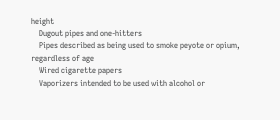height
    Dugout pipes and one-hitters
    Pipes described as being used to smoke peyote or opium, regardless of age
    Wired cigarette papers
    Vaporizers intended to be used with alcohol or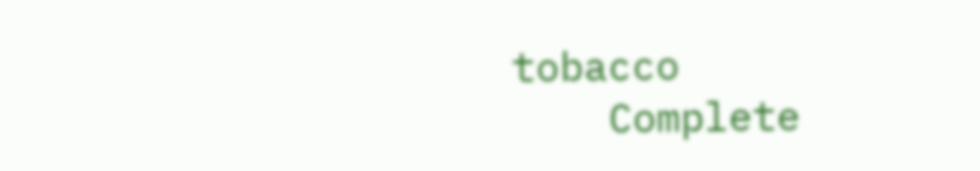tobacco
    Complete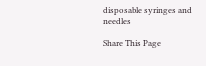disposable syringes and needles

Share This Page